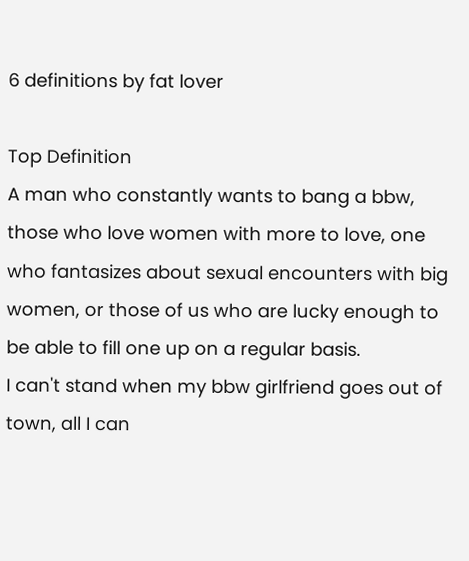6 definitions by fat lover

Top Definition
A man who constantly wants to bang a bbw, those who love women with more to love, one who fantasizes about sexual encounters with big women, or those of us who are lucky enough to be able to fill one up on a regular basis.
I can't stand when my bbw girlfriend goes out of town, all I can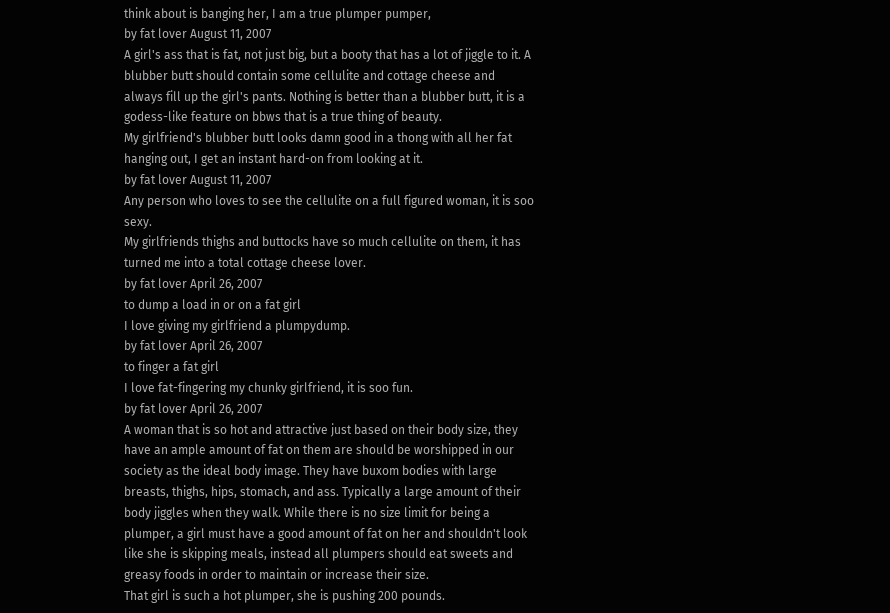think about is banging her, I am a true plumper pumper,
by fat lover August 11, 2007
A girl's ass that is fat, not just big, but a booty that has a lot of jiggle to it. A blubber butt should contain some cellulite and cottage cheese and always fill up the girl's pants. Nothing is better than a blubber butt, it is a godess-like feature on bbws that is a true thing of beauty.
My girlfriend's blubber butt looks damn good in a thong with all her fat hanging out, I get an instant hard-on from looking at it.
by fat lover August 11, 2007
Any person who loves to see the cellulite on a full figured woman, it is soo sexy.
My girlfriends thighs and buttocks have so much cellulite on them, it has turned me into a total cottage cheese lover.
by fat lover April 26, 2007
to dump a load in or on a fat girl
I love giving my girlfriend a plumpydump.
by fat lover April 26, 2007
to finger a fat girl
I love fat-fingering my chunky girlfriend, it is soo fun.
by fat lover April 26, 2007
A woman that is so hot and attractive just based on their body size, they have an ample amount of fat on them are should be worshipped in our society as the ideal body image. They have buxom bodies with large breasts, thighs, hips, stomach, and ass. Typically a large amount of their body jiggles when they walk. While there is no size limit for being a plumper, a girl must have a good amount of fat on her and shouldn't look like she is skipping meals, instead all plumpers should eat sweets and greasy foods in order to maintain or increase their size.
That girl is such a hot plumper, she is pushing 200 pounds.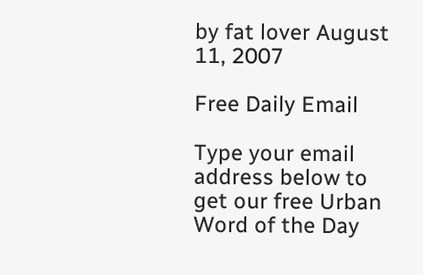by fat lover August 11, 2007

Free Daily Email

Type your email address below to get our free Urban Word of the Day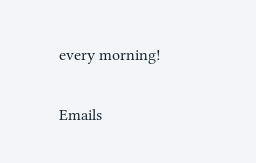every morning!

Emails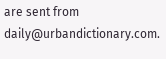are sent from daily@urbandictionary.com.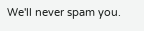We'll never spam you.